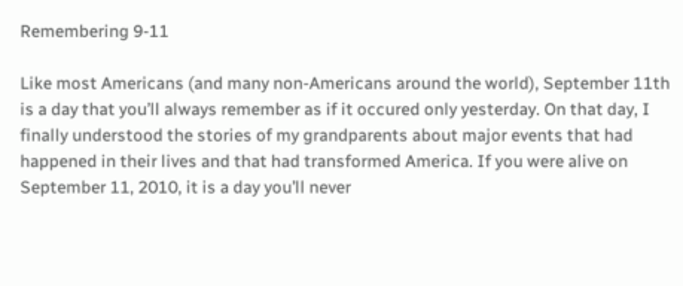Remembering 9-11

Like most Americans (and many non-Americans around the world), September 11th is a day that you’ll always remember as if it occured only yesterday. On that day, I finally understood the stories of my grandparents about major events that had happened in their lives and that had transformed America. If you were alive on September 11, 2010, it is a day you’ll never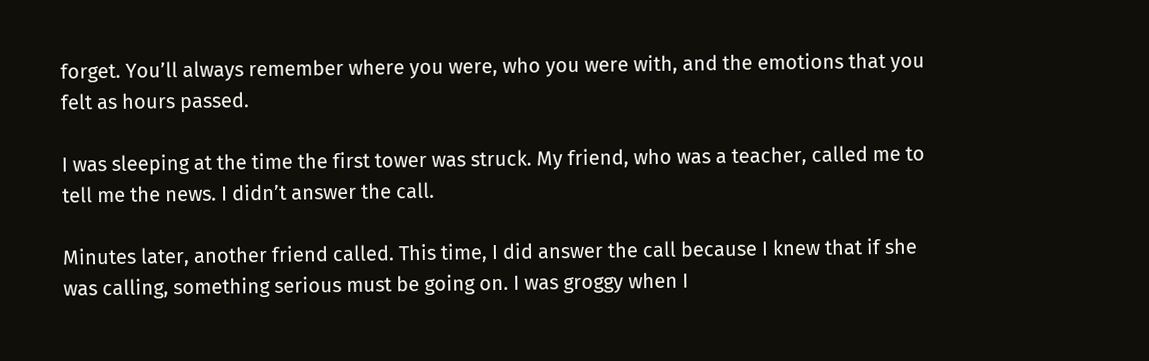forget. You’ll always remember where you were, who you were with, and the emotions that you felt as hours passed.

I was sleeping at the time the first tower was struck. My friend, who was a teacher, called me to tell me the news. I didn’t answer the call.

Minutes later, another friend called. This time, I did answer the call because I knew that if she was calling, something serious must be going on. I was groggy when I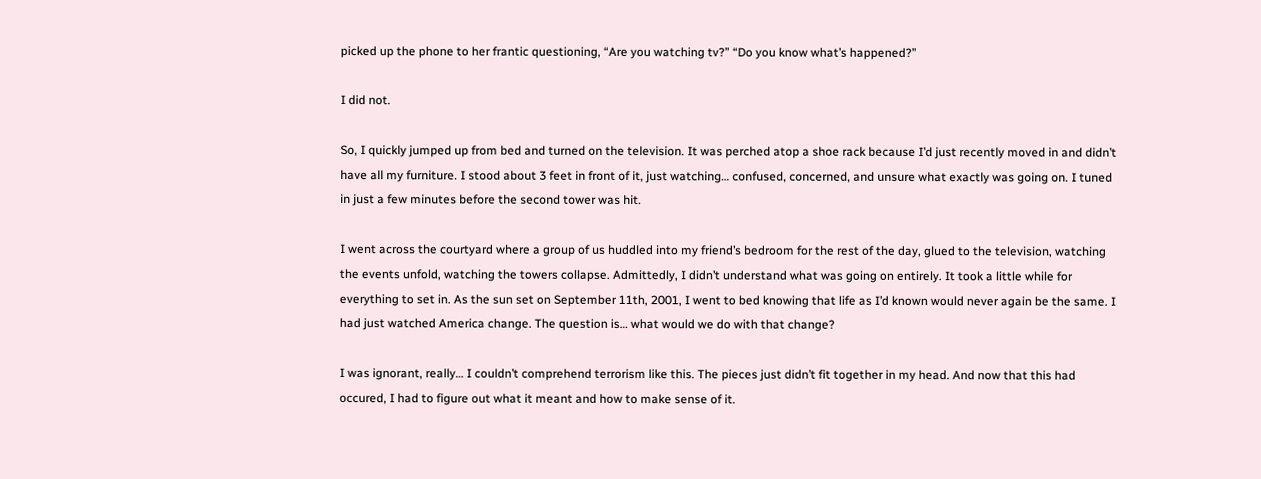picked up the phone to her frantic questioning, “Are you watching tv?” “Do you know what’s happened?”

I did not.

So, I quickly jumped up from bed and turned on the television. It was perched atop a shoe rack because I’d just recently moved in and didn’t have all my furniture. I stood about 3 feet in front of it, just watching… confused, concerned, and unsure what exactly was going on. I tuned in just a few minutes before the second tower was hit.

I went across the courtyard where a group of us huddled into my friend’s bedroom for the rest of the day, glued to the television, watching the events unfold, watching the towers collapse. Admittedly, I didn’t understand what was going on entirely. It took a little while for everything to set in. As the sun set on September 11th, 2001, I went to bed knowing that life as I’d known would never again be the same. I had just watched America change. The question is… what would we do with that change?

I was ignorant, really… I couldn’t comprehend terrorism like this. The pieces just didn’t fit together in my head. And now that this had occured, I had to figure out what it meant and how to make sense of it.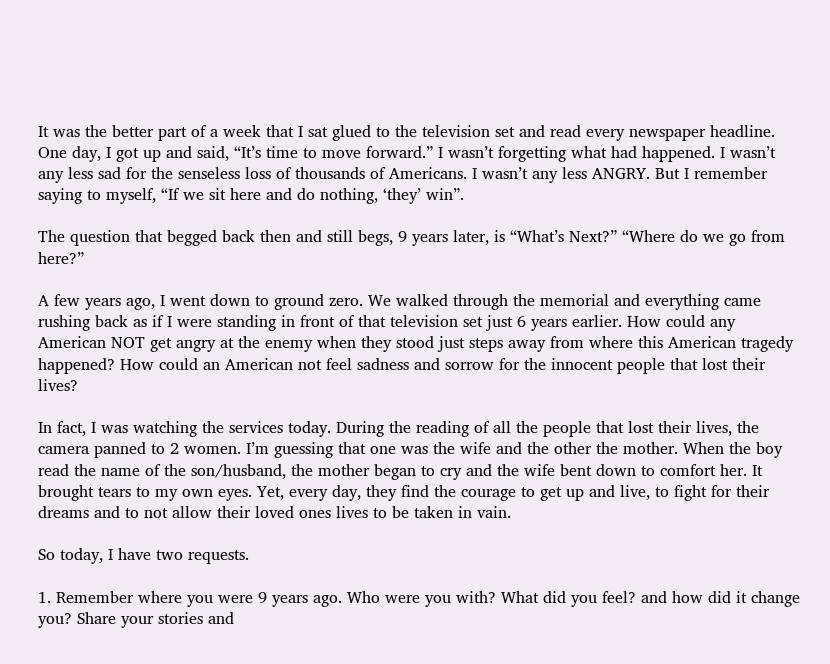It was the better part of a week that I sat glued to the television set and read every newspaper headline. One day, I got up and said, “It’s time to move forward.” I wasn’t forgetting what had happened. I wasn’t any less sad for the senseless loss of thousands of Americans. I wasn’t any less ANGRY. But I remember saying to myself, “If we sit here and do nothing, ‘they’ win”.

The question that begged back then and still begs, 9 years later, is “What’s Next?” “Where do we go from here?”

A few years ago, I went down to ground zero. We walked through the memorial and everything came rushing back as if I were standing in front of that television set just 6 years earlier. How could any American NOT get angry at the enemy when they stood just steps away from where this American tragedy happened? How could an American not feel sadness and sorrow for the innocent people that lost their lives?

In fact, I was watching the services today. During the reading of all the people that lost their lives, the camera panned to 2 women. I’m guessing that one was the wife and the other the mother. When the boy read the name of the son/husband, the mother began to cry and the wife bent down to comfort her. It brought tears to my own eyes. Yet, every day, they find the courage to get up and live, to fight for their dreams and to not allow their loved ones lives to be taken in vain.

So today, I have two requests.

1. Remember where you were 9 years ago. Who were you with? What did you feel? and how did it change you? Share your stories and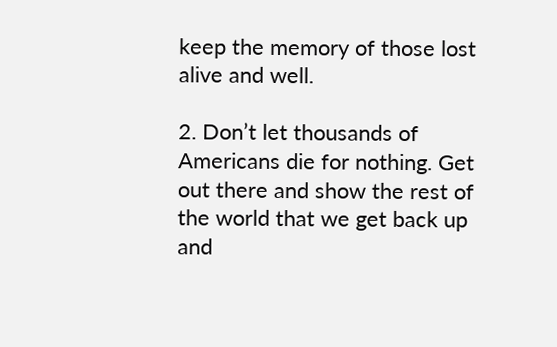keep the memory of those lost alive and well.

2. Don’t let thousands of Americans die for nothing. Get out there and show the rest of the world that we get back up and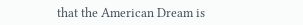that the American Dream is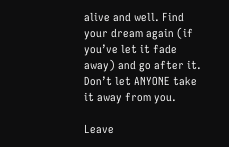alive and well. Find your dream again (if you’ve let it fade away) and go after it. Don’t let ANYONE take it away from you.

Leave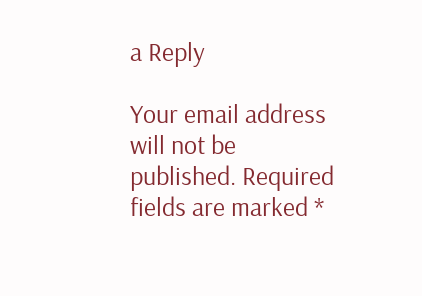a Reply

Your email address will not be published. Required fields are marked *